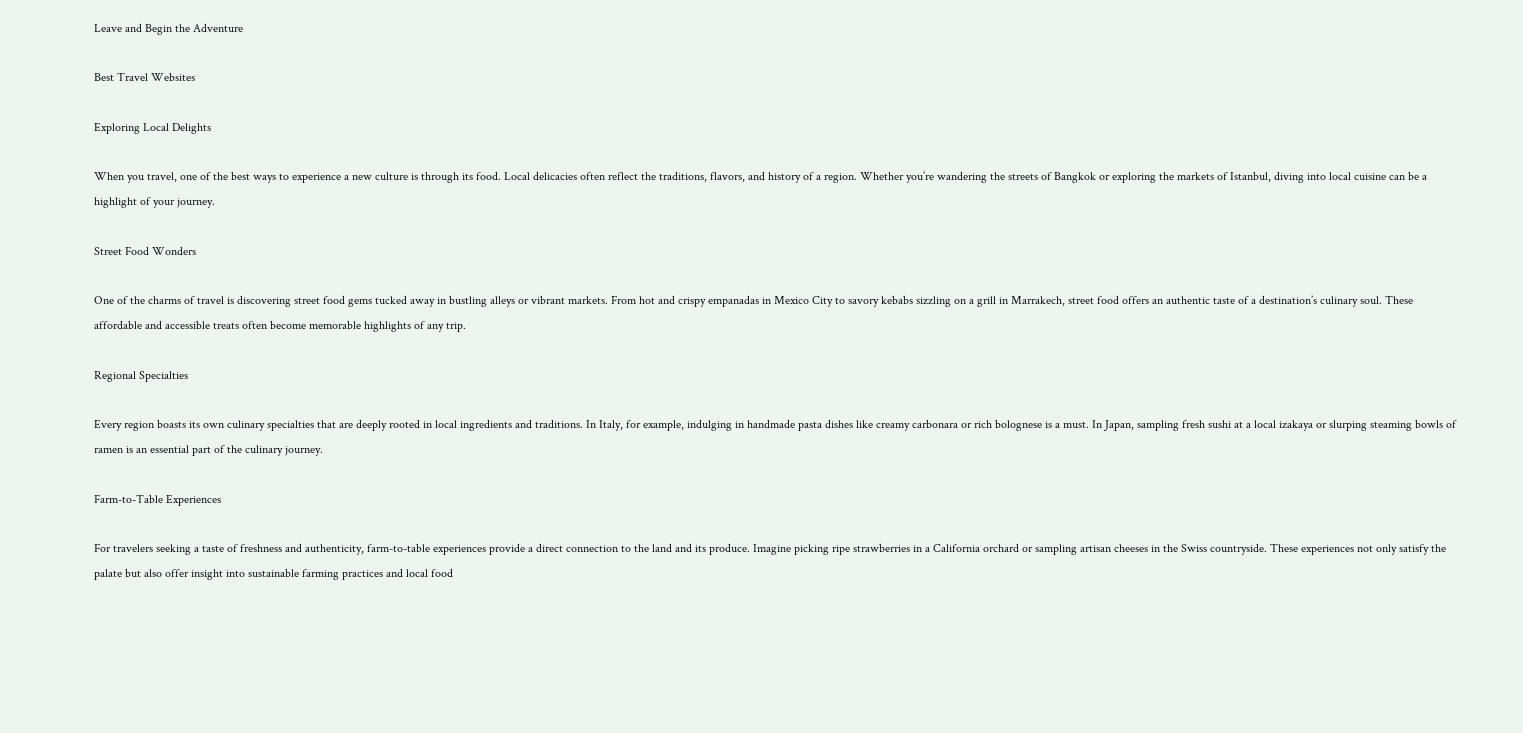Leave and Begin the Adventure

Best Travel Websites

Exploring Local Delights

When you travel, one of the best ways to experience a new culture is through its food. Local delicacies often reflect the traditions, flavors, and history of a region. Whether you’re wandering the streets of Bangkok or exploring the markets of Istanbul, diving into local cuisine can be a highlight of your journey.

Street Food Wonders

One of the charms of travel is discovering street food gems tucked away in bustling alleys or vibrant markets. From hot and crispy empanadas in Mexico City to savory kebabs sizzling on a grill in Marrakech, street food offers an authentic taste of a destination’s culinary soul. These affordable and accessible treats often become memorable highlights of any trip.

Regional Specialties

Every region boasts its own culinary specialties that are deeply rooted in local ingredients and traditions. In Italy, for example, indulging in handmade pasta dishes like creamy carbonara or rich bolognese is a must. In Japan, sampling fresh sushi at a local izakaya or slurping steaming bowls of ramen is an essential part of the culinary journey.

Farm-to-Table Experiences

For travelers seeking a taste of freshness and authenticity, farm-to-table experiences provide a direct connection to the land and its produce. Imagine picking ripe strawberries in a California orchard or sampling artisan cheeses in the Swiss countryside. These experiences not only satisfy the palate but also offer insight into sustainable farming practices and local food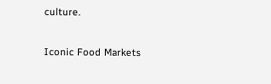culture.

Iconic Food Markets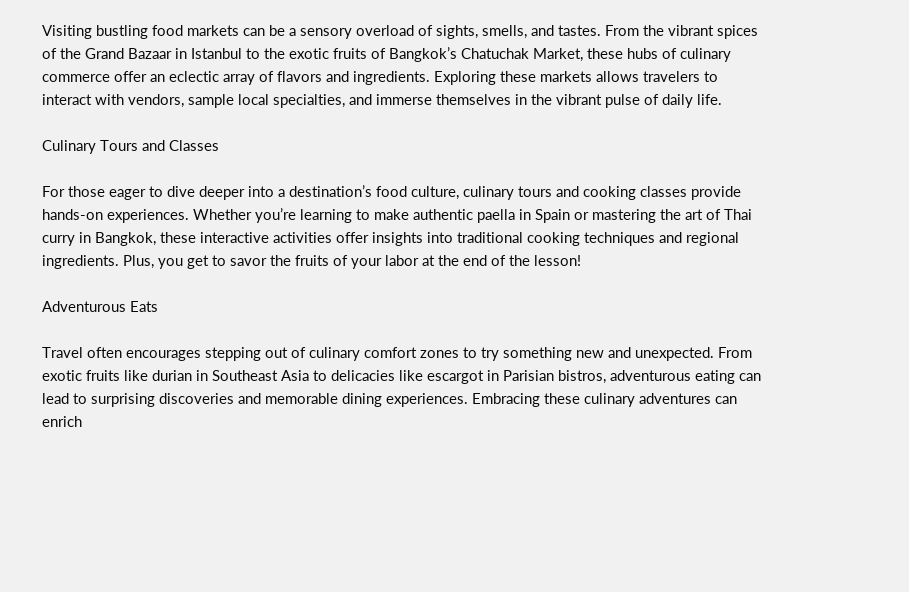Visiting bustling food markets can be a sensory overload of sights, smells, and tastes. From the vibrant spices of the Grand Bazaar in Istanbul to the exotic fruits of Bangkok’s Chatuchak Market, these hubs of culinary commerce offer an eclectic array of flavors and ingredients. Exploring these markets allows travelers to interact with vendors, sample local specialties, and immerse themselves in the vibrant pulse of daily life.

Culinary Tours and Classes

For those eager to dive deeper into a destination’s food culture, culinary tours and cooking classes provide hands-on experiences. Whether you’re learning to make authentic paella in Spain or mastering the art of Thai curry in Bangkok, these interactive activities offer insights into traditional cooking techniques and regional ingredients. Plus, you get to savor the fruits of your labor at the end of the lesson!

Adventurous Eats

Travel often encourages stepping out of culinary comfort zones to try something new and unexpected. From exotic fruits like durian in Southeast Asia to delicacies like escargot in Parisian bistros, adventurous eating can lead to surprising discoveries and memorable dining experiences. Embracing these culinary adventures can enrich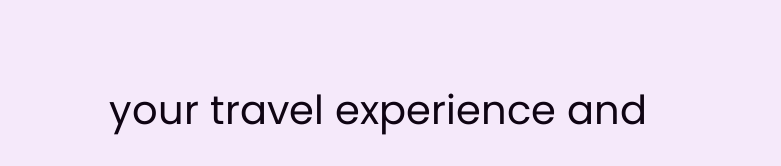your travel experience and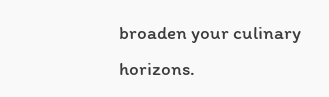broaden your culinary horizons.